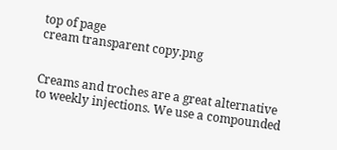top of page
cream transparent copy.png


Creams and troches are a great alternative to weekly injections. We use a compounded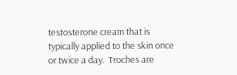testosterone cream that is typically applied to the skin once or twice a day.  Troches are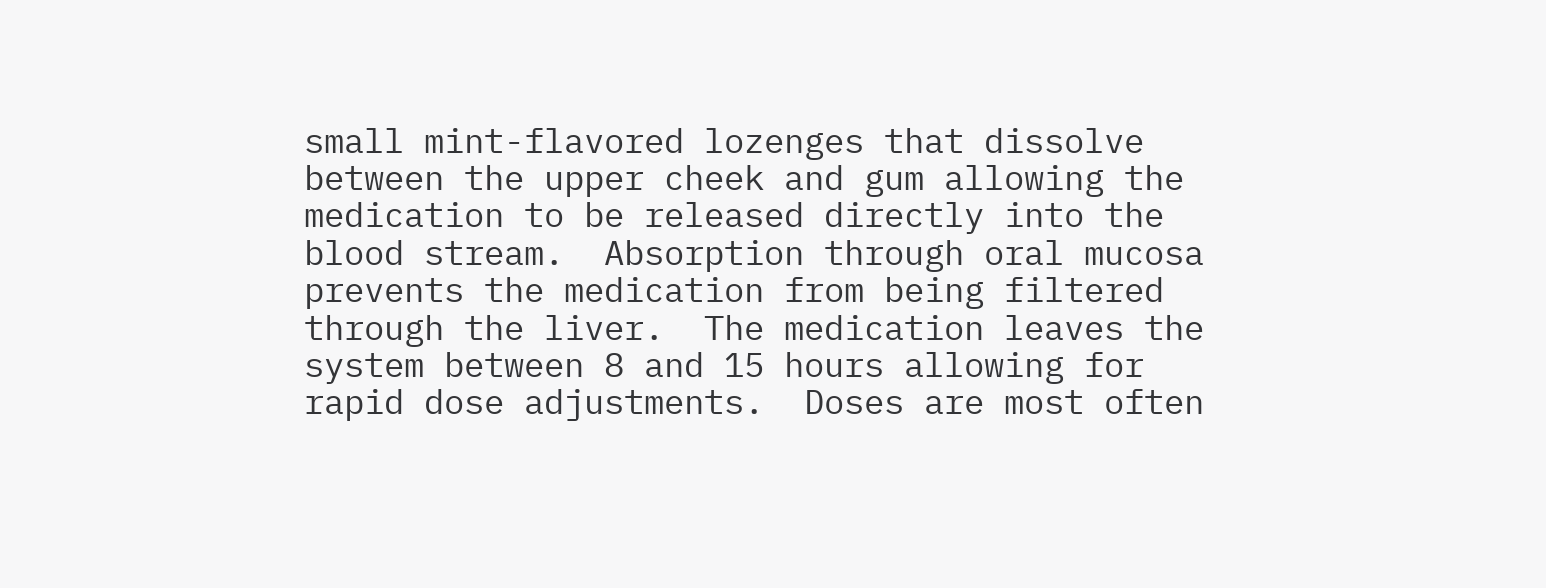small mint-flavored lozenges that dissolve between the upper cheek and gum allowing the medication to be released directly into the blood stream.  Absorption through oral mucosa prevents the medication from being filtered through the liver.  The medication leaves the system between 8 and 15 hours allowing for rapid dose adjustments.  Doses are most often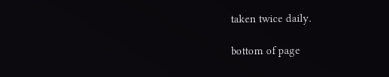taken twice daily.

bottom of page